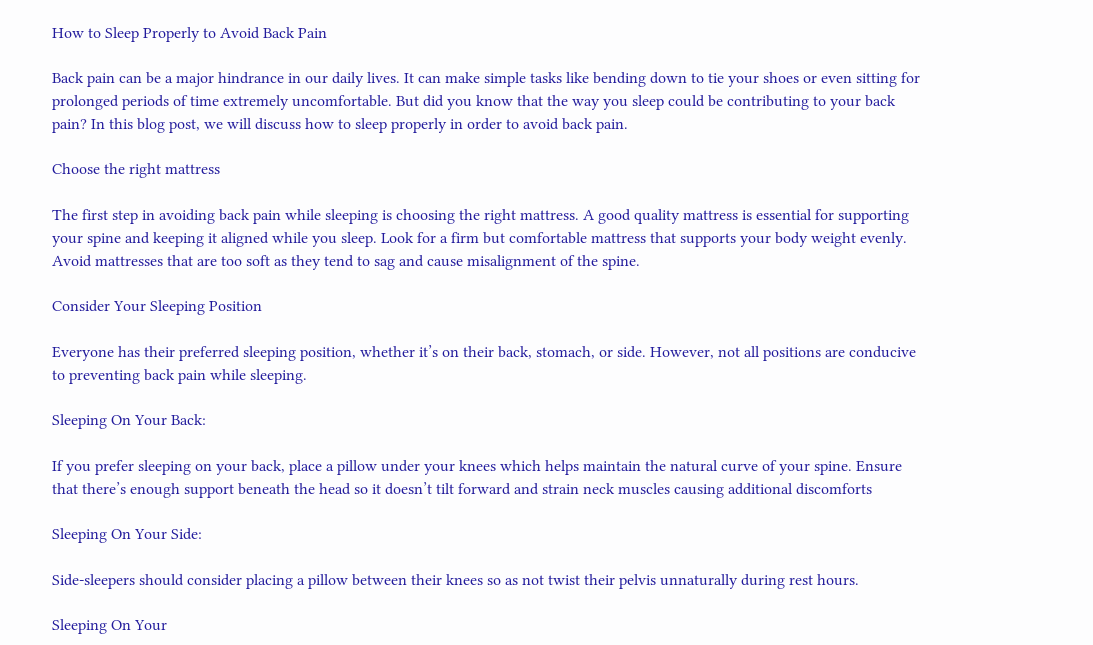How to Sleep Properly to Avoid Back Pain

Back pain can be a major hindrance in our daily lives. It can make simple tasks like bending down to tie your shoes or even sitting for prolonged periods of time extremely uncomfortable. But did you know that the way you sleep could be contributing to your back pain? In this blog post, we will discuss how to sleep properly in order to avoid back pain.

Choose the right mattress

The first step in avoiding back pain while sleeping is choosing the right mattress. A good quality mattress is essential for supporting your spine and keeping it aligned while you sleep. Look for a firm but comfortable mattress that supports your body weight evenly. Avoid mattresses that are too soft as they tend to sag and cause misalignment of the spine.

Consider Your Sleeping Position

Everyone has their preferred sleeping position, whether it’s on their back, stomach, or side. However, not all positions are conducive to preventing back pain while sleeping.

Sleeping On Your Back:

If you prefer sleeping on your back, place a pillow under your knees which helps maintain the natural curve of your spine. Ensure that there’s enough support beneath the head so it doesn’t tilt forward and strain neck muscles causing additional discomforts

Sleeping On Your Side:

Side-sleepers should consider placing a pillow between their knees so as not twist their pelvis unnaturally during rest hours.

Sleeping On Your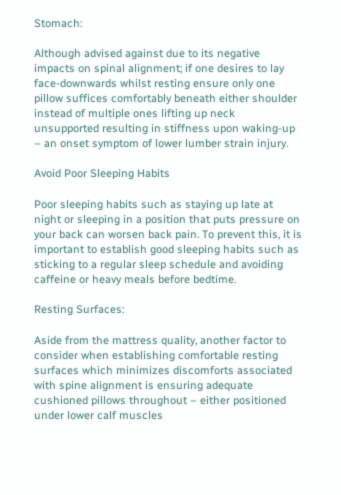Stomach:

Although advised against due to its negative impacts on spinal alignment; if one desires to lay face-downwards whilst resting ensure only one pillow suffices comfortably beneath either shoulder instead of multiple ones lifting up neck unsupported resulting in stiffness upon waking-up – an onset symptom of lower lumber strain injury.

Avoid Poor Sleeping Habits

Poor sleeping habits such as staying up late at night or sleeping in a position that puts pressure on your back can worsen back pain. To prevent this, it is important to establish good sleeping habits such as sticking to a regular sleep schedule and avoiding caffeine or heavy meals before bedtime.

Resting Surfaces:

Aside from the mattress quality, another factor to consider when establishing comfortable resting surfaces which minimizes discomforts associated with spine alignment is ensuring adequate cushioned pillows throughout – either positioned under lower calf muscles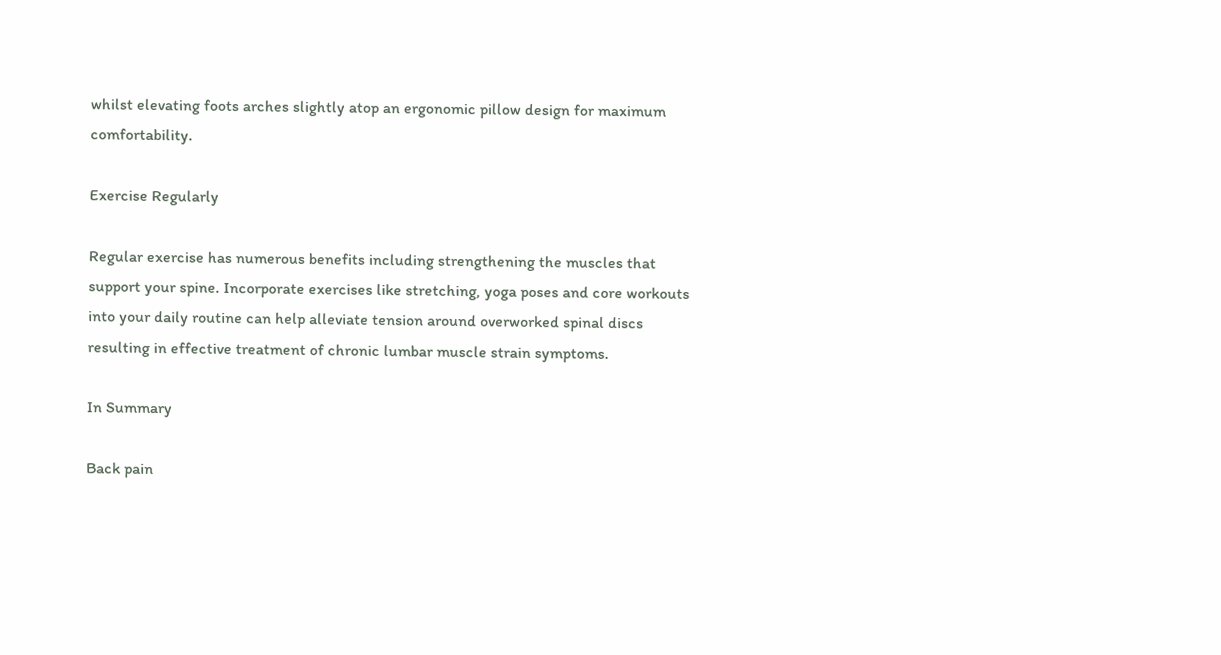whilst elevating foots arches slightly atop an ergonomic pillow design for maximum comfortability.

Exercise Regularly

Regular exercise has numerous benefits including strengthening the muscles that support your spine. Incorporate exercises like stretching, yoga poses and core workouts into your daily routine can help alleviate tension around overworked spinal discs resulting in effective treatment of chronic lumbar muscle strain symptoms.

In Summary

Back pain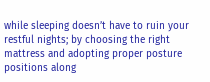while sleeping doesn’t have to ruin your restful nights; by choosing the right mattress and adopting proper posture positions along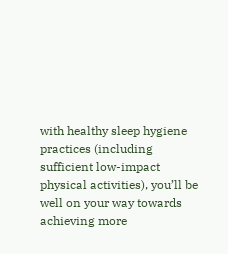with healthy sleep hygiene practices (including sufficient low-impact physical activities), you’ll be well on your way towards achieving more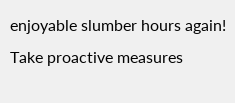enjoyable slumber hours again! Take proactive measures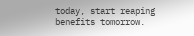today, start reaping benefits tomorrow.